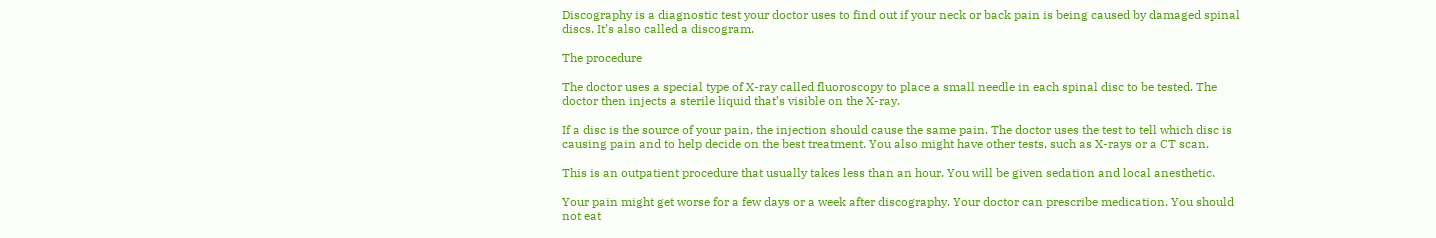Discography is a diagnostic test your doctor uses to find out if your neck or back pain is being caused by damaged spinal discs. It’s also called a discogram.

The procedure

The doctor uses a special type of X-ray called fluoroscopy to place a small needle in each spinal disc to be tested. The doctor then injects a sterile liquid that’s visible on the X-ray.

If a disc is the source of your pain, the injection should cause the same pain. The doctor uses the test to tell which disc is causing pain and to help decide on the best treatment. You also might have other tests, such as X-rays or a CT scan.

This is an outpatient procedure that usually takes less than an hour. You will be given sedation and local anesthetic.

Your pain might get worse for a few days or a week after discography. Your doctor can prescribe medication. You should not eat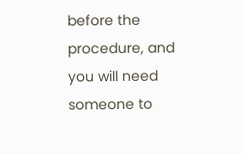before the procedure, and you will need someone to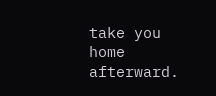take you home afterward.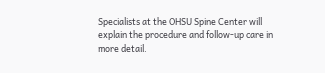Specialists at the OHSU Spine Center will explain the procedure and follow-up care in more detail.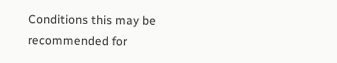Conditions this may be recommended for